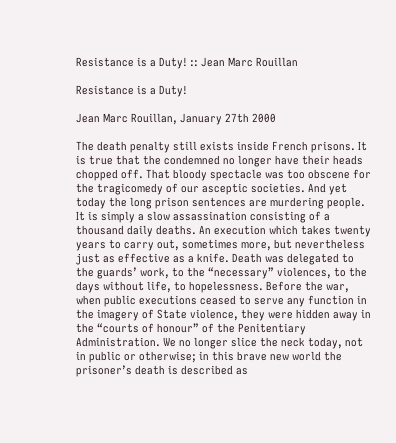Resistance is a Duty! :: Jean Marc Rouillan

Resistance is a Duty!

Jean Marc Rouillan, January 27th 2000

The death penalty still exists inside French prisons. It is true that the condemned no longer have their heads chopped off. That bloody spectacle was too obscene for the tragicomedy of our asceptic societies. And yet today the long prison sentences are murdering people. It is simply a slow assassination consisting of a thousand daily deaths. An execution which takes twenty years to carry out, sometimes more, but nevertheless just as effective as a knife. Death was delegated to the guards’ work, to the “necessary” violences, to the days without life, to hopelessness. Before the war, when public executions ceased to serve any function in the imagery of State violence, they were hidden away in the “courts of honour” of the Penitentiary Administration. We no longer slice the neck today, not in public or otherwise; in this brave new world the prisoner’s death is described as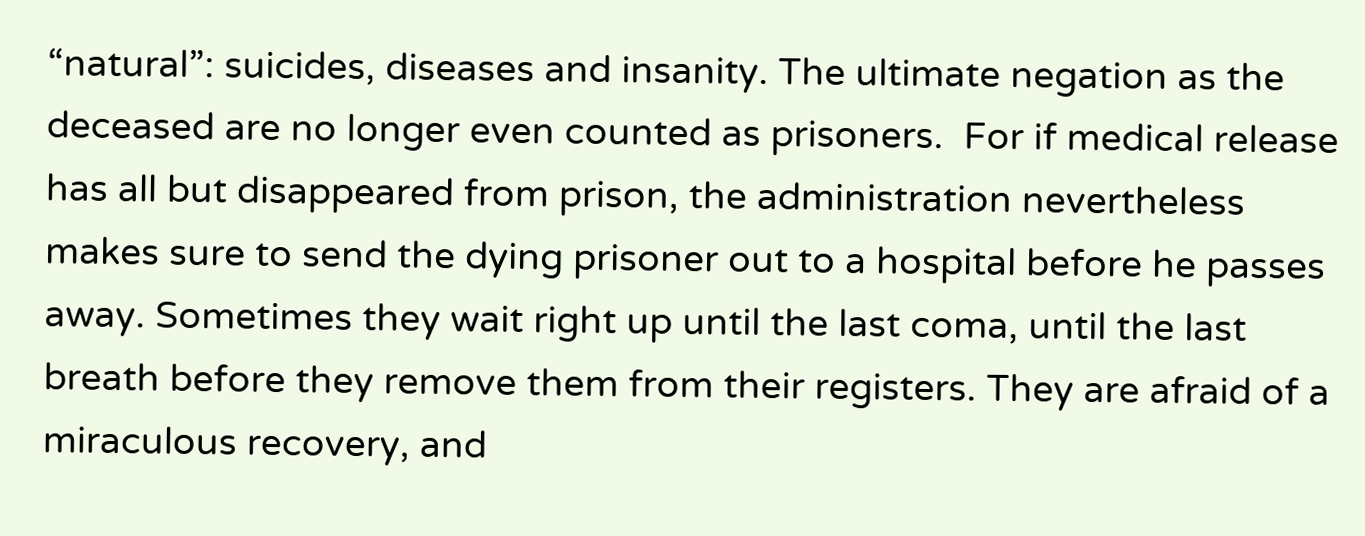“natural”: suicides, diseases and insanity. The ultimate negation as the deceased are no longer even counted as prisoners.  For if medical release has all but disappeared from prison, the administration nevertheless makes sure to send the dying prisoner out to a hospital before he passes away. Sometimes they wait right up until the last coma, until the last breath before they remove them from their registers. They are afraid of a miraculous recovery, and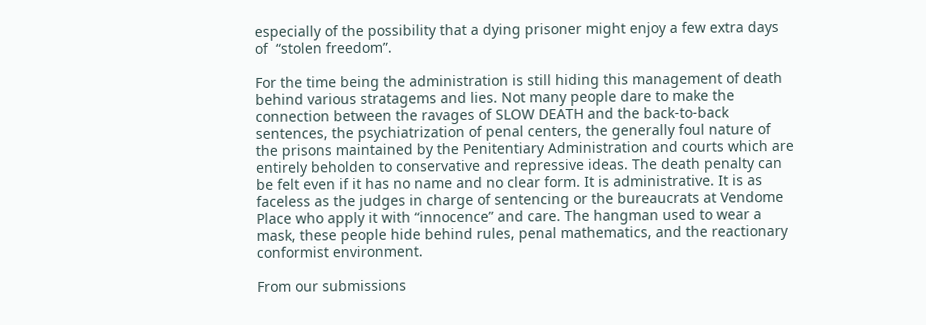especially of the possibility that a dying prisoner might enjoy a few extra days of  “stolen freedom”.

For the time being the administration is still hiding this management of death behind various stratagems and lies. Not many people dare to make the connection between the ravages of SLOW DEATH and the back-to-back sentences, the psychiatrization of penal centers, the generally foul nature of the prisons maintained by the Penitentiary Administration and courts which are entirely beholden to conservative and repressive ideas. The death penalty can be felt even if it has no name and no clear form. It is administrative. It is as faceless as the judges in charge of sentencing or the bureaucrats at Vendome Place who apply it with “innocence” and care. The hangman used to wear a mask, these people hide behind rules, penal mathematics, and the reactionary conformist environment.

From our submissions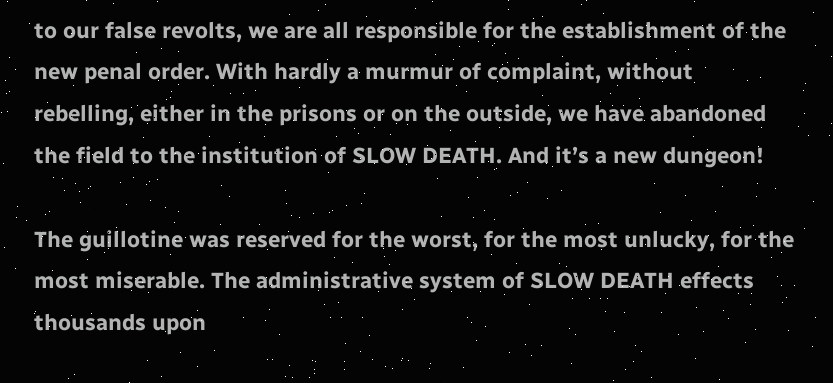to our false revolts, we are all responsible for the establishment of the new penal order. With hardly a murmur of complaint, without rebelling, either in the prisons or on the outside, we have abandoned the field to the institution of SLOW DEATH. And it’s a new dungeon!

The guillotine was reserved for the worst, for the most unlucky, for the most miserable. The administrative system of SLOW DEATH effects thousands upon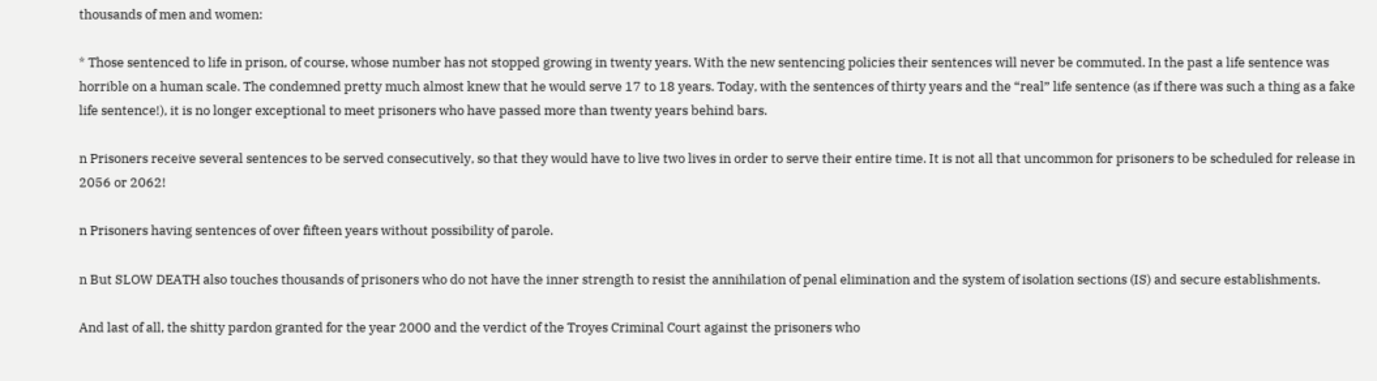thousands of men and women:

* Those sentenced to life in prison, of course, whose number has not stopped growing in twenty years. With the new sentencing policies their sentences will never be commuted. In the past a life sentence was horrible on a human scale. The condemned pretty much almost knew that he would serve 17 to 18 years. Today, with the sentences of thirty years and the “real” life sentence (as if there was such a thing as a fake life sentence!), it is no longer exceptional to meet prisoners who have passed more than twenty years behind bars.

n Prisoners receive several sentences to be served consecutively, so that they would have to live two lives in order to serve their entire time. It is not all that uncommon for prisoners to be scheduled for release in 2056 or 2062!

n Prisoners having sentences of over fifteen years without possibility of parole.

n But SLOW DEATH also touches thousands of prisoners who do not have the inner strength to resist the annihilation of penal elimination and the system of isolation sections (IS) and secure establishments.

And last of all, the shitty pardon granted for the year 2000 and the verdict of the Troyes Criminal Court against the prisoners who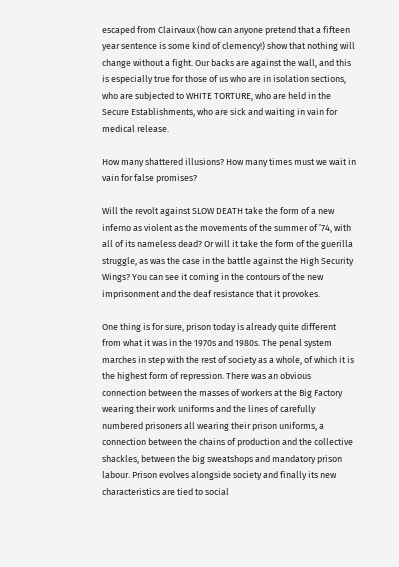escaped from Clairvaux (how can anyone pretend that a fifteen year sentence is some kind of clemency!) show that nothing will change without a fight. Our backs are against the wall, and this is especially true for those of us who are in isolation sections, who are subjected to WHITE TORTURE, who are held in the Secure Establishments, who are sick and waiting in vain for medical release.

How many shattered illusions? How many times must we wait in vain for false promises?

Will the revolt against SLOW DEATH take the form of a new inferno as violent as the movements of the summer of ’74, with all of its nameless dead? Or will it take the form of the guerilla struggle, as was the case in the battle against the High Security Wings? You can see it coming in the contours of the new imprisonment and the deaf resistance that it provokes.

One thing is for sure, prison today is already quite different from what it was in the 1970s and 1980s. The penal system marches in step with the rest of society as a whole, of which it is the highest form of repression. There was an obvious connection between the masses of workers at the Big Factory wearing their work uniforms and the lines of carefully numbered prisoners all wearing their prison uniforms, a connection between the chains of production and the collective shackles, between the big sweatshops and mandatory prison labour. Prison evolves alongside society and finally its new characteristics are tied to social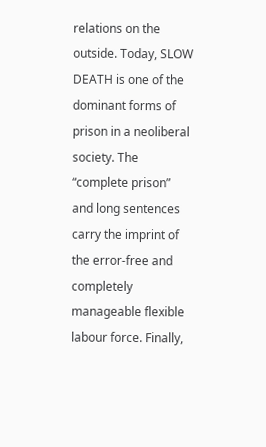relations on the outside. Today, SLOW DEATH is one of the dominant forms of prison in a neoliberal society. The “complete prison” and long sentences carry the imprint of the error-free and completely manageable flexible labour force. Finally,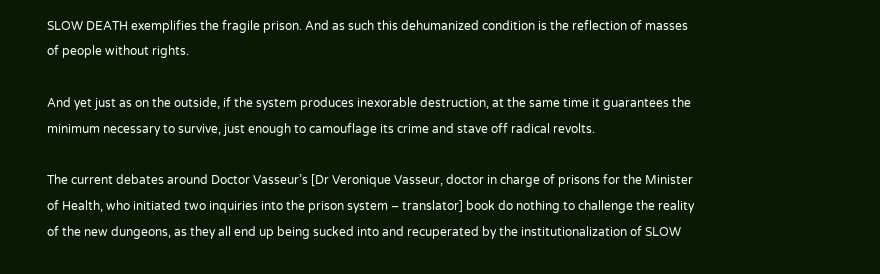SLOW DEATH exemplifies the fragile prison. And as such this dehumanized condition is the reflection of masses of people without rights.

And yet just as on the outside, if the system produces inexorable destruction, at the same time it guarantees the minimum necessary to survive, just enough to camouflage its crime and stave off radical revolts.

The current debates around Doctor Vasseur’s [Dr Veronique Vasseur, doctor in charge of prisons for the Minister of Health, who initiated two inquiries into the prison system – translator] book do nothing to challenge the reality of the new dungeons, as they all end up being sucked into and recuperated by the institutionalization of SLOW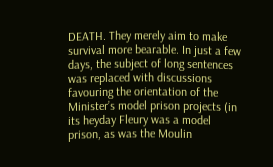DEATH. They merely aim to make survival more bearable. In just a few days, the subject of long sentences was replaced with discussions favouring the orientation of the Minister’s model prison projects (in its heyday Fleury was a model prison, as was the Moulin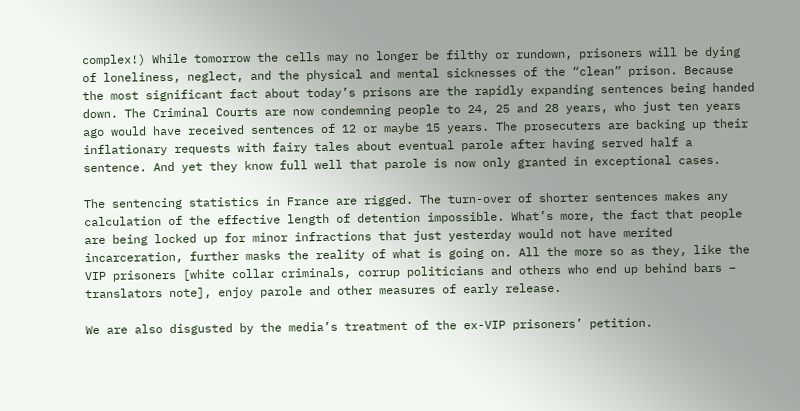complex!) While tomorrow the cells may no longer be filthy or rundown, prisoners will be dying of loneliness, neglect, and the physical and mental sicknesses of the “clean” prison. Because the most significant fact about today’s prisons are the rapidly expanding sentences being handed down. The Criminal Courts are now condemning people to 24, 25 and 28 years, who just ten years ago would have received sentences of 12 or maybe 15 years. The prosecuters are backing up their inflationary requests with fairy tales about eventual parole after having served half a sentence. And yet they know full well that parole is now only granted in exceptional cases.

The sentencing statistics in France are rigged. The turn-over of shorter sentences makes any calculation of the effective length of detention impossible. What’s more, the fact that people are being locked up for minor infractions that just yesterday would not have merited incarceration, further masks the reality of what is going on. All the more so as they, like the VIP prisoners [white collar criminals, corrup politicians and others who end up behind bars – translators note], enjoy parole and other measures of early release.

We are also disgusted by the media’s treatment of the ex-VIP prisoners’ petition.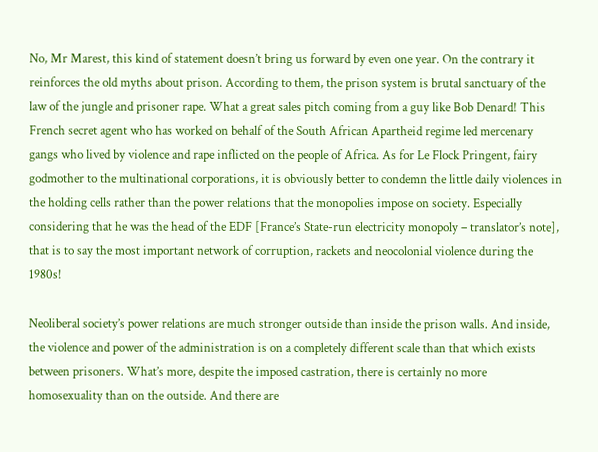No, Mr Marest, this kind of statement doesn’t bring us forward by even one year. On the contrary it reinforces the old myths about prison. According to them, the prison system is brutal sanctuary of the law of the jungle and prisoner rape. What a great sales pitch coming from a guy like Bob Denard! This French secret agent who has worked on behalf of the South African Apartheid regime led mercenary gangs who lived by violence and rape inflicted on the people of Africa. As for Le Flock Pringent, fairy godmother to the multinational corporations, it is obviously better to condemn the little daily violences in the holding cells rather than the power relations that the monopolies impose on society. Especially considering that he was the head of the EDF [France’s State-run electricity monopoly – translator’s note], that is to say the most important network of corruption, rackets and neocolonial violence during the 1980s!

Neoliberal society’s power relations are much stronger outside than inside the prison walls. And inside, the violence and power of the administration is on a completely different scale than that which exists between prisoners. What’s more, despite the imposed castration, there is certainly no more homosexuality than on the outside. And there are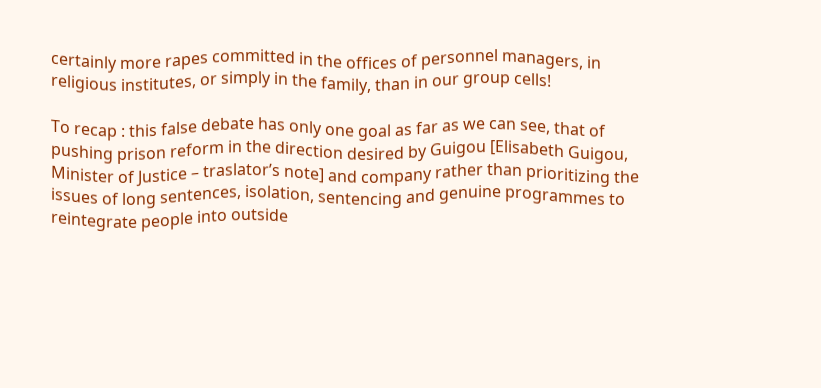certainly more rapes committed in the offices of personnel managers, in religious institutes, or simply in the family, than in our group cells!

To recap : this false debate has only one goal as far as we can see, that of pushing prison reform in the direction desired by Guigou [Elisabeth Guigou, Minister of Justice – traslator’s note] and company rather than prioritizing the issues of long sentences, isolation, sentencing and genuine programmes to reintegrate people into outside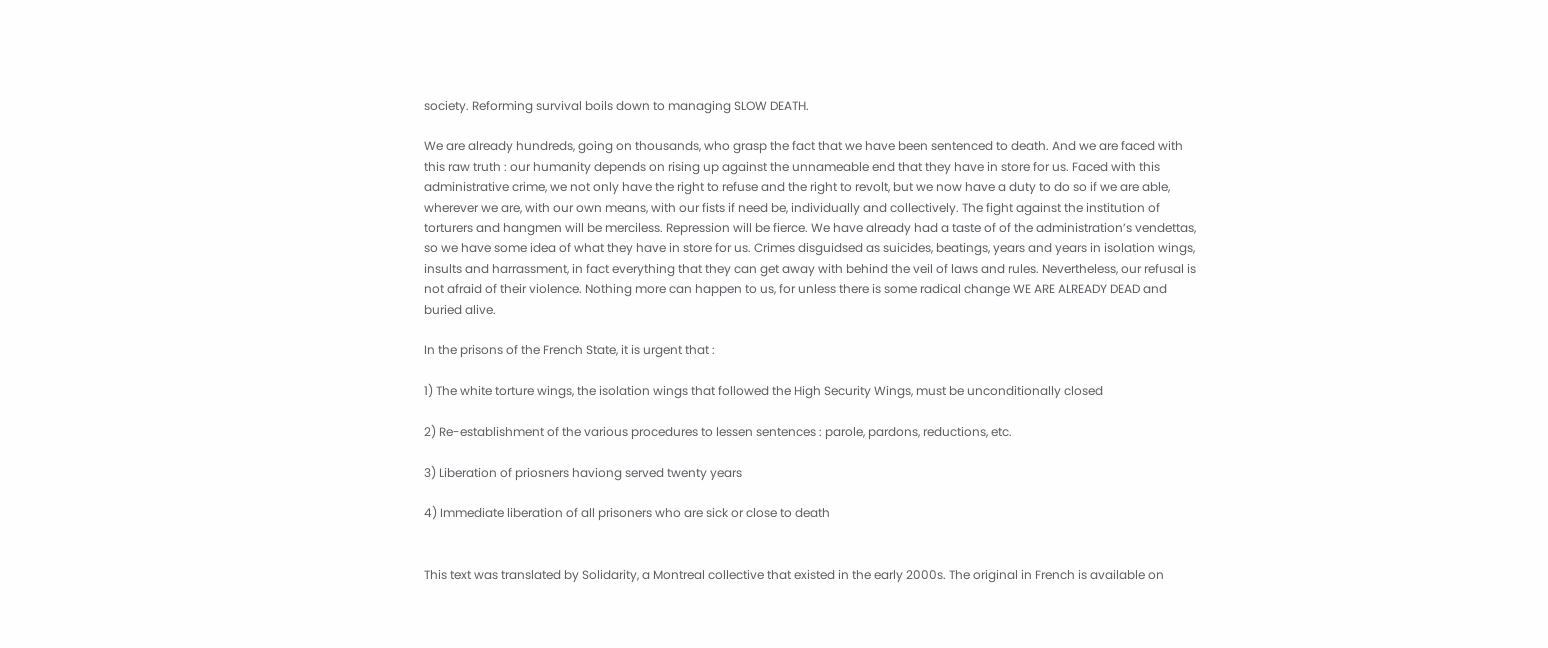society. Reforming survival boils down to managing SLOW DEATH.

We are already hundreds, going on thousands, who grasp the fact that we have been sentenced to death. And we are faced with this raw truth : our humanity depends on rising up against the unnameable end that they have in store for us. Faced with this administrative crime, we not only have the right to refuse and the right to revolt, but we now have a duty to do so if we are able, wherever we are, with our own means, with our fists if need be, individually and collectively. The fight against the institution of torturers and hangmen will be merciless. Repression will be fierce. We have already had a taste of of the administration’s vendettas, so we have some idea of what they have in store for us. Crimes disguidsed as suicides, beatings, years and years in isolation wings, insults and harrassment, in fact everything that they can get away with behind the veil of laws and rules. Nevertheless, our refusal is not afraid of their violence. Nothing more can happen to us, for unless there is some radical change WE ARE ALREADY DEAD and buried alive.

In the prisons of the French State, it is urgent that :

1) The white torture wings, the isolation wings that followed the High Security Wings, must be unconditionally closed

2) Re-establishment of the various procedures to lessen sentences : parole, pardons, reductions, etc.

3) Liberation of priosners haviong served twenty years

4) Immediate liberation of all prisoners who are sick or close to death


This text was translated by Solidarity, a Montreal collective that existed in the early 2000s. The original in French is available on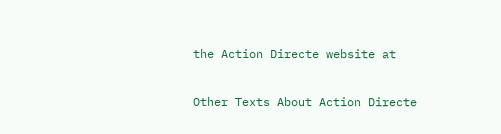the Action Directe website at

Other Texts About Action Directe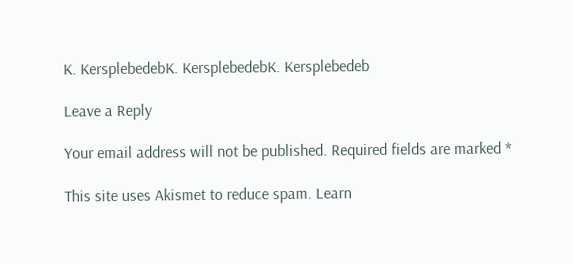K. KersplebedebK. KersplebedebK. Kersplebedeb

Leave a Reply

Your email address will not be published. Required fields are marked *

This site uses Akismet to reduce spam. Learn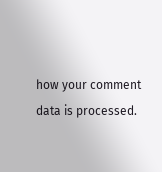how your comment data is processed.